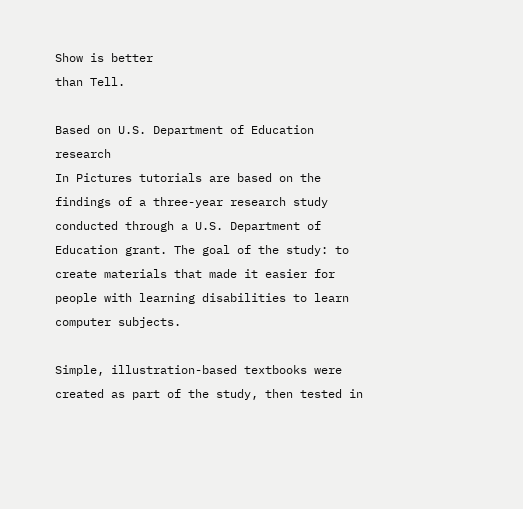Show is better
than Tell.

Based on U.S. Department of Education research
In Pictures tutorials are based on the findings of a three-year research study conducted through a U.S. Department of Education grant. The goal of the study: to create materials that made it easier for people with learning disabilities to learn computer subjects.

Simple, illustration-based textbooks were created as part of the study, then tested in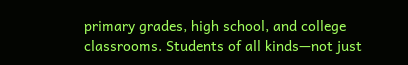primary grades, high school, and college classrooms. Students of all kinds—not just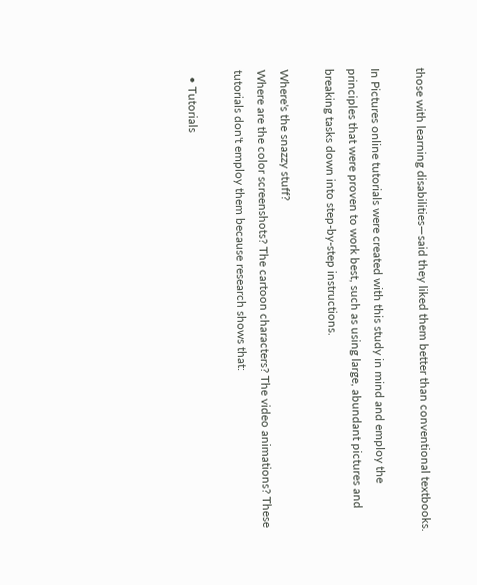those with learning disabilities—said they liked them better than conventional textbooks.

In Pictures online tutorials were created with this study in mind and employ the principles that were proven to work best, such as using large, abundant pictures and breaking tasks down into step-by-step instructions.

Where's the snazzy stuff?
Where are the color screenshots? The cartoon characters? The video animations? These tutorials don't employ them because research shows that:

  • Tutorials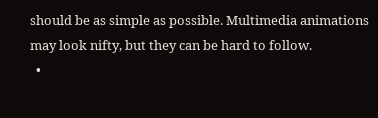should be as simple as possible. Multimedia animations may look nifty, but they can be hard to follow.
  •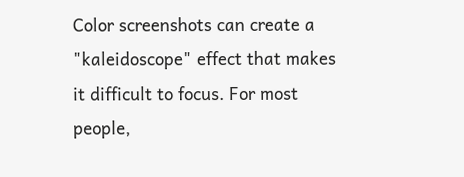Color screenshots can create a "kaleidoscope" effect that makes it difficult to focus. For most people,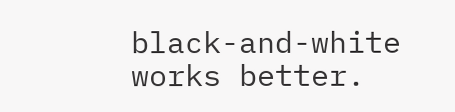black-and-white works better.